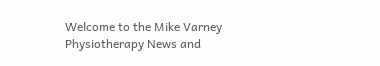Welcome to the Mike Varney Physiotherapy News and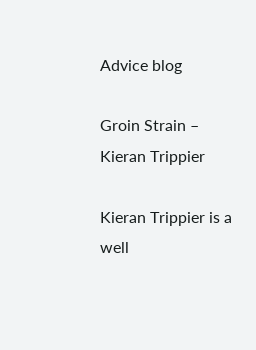Advice blog

Groin Strain – Kieran Trippier

Kieran Trippier is a well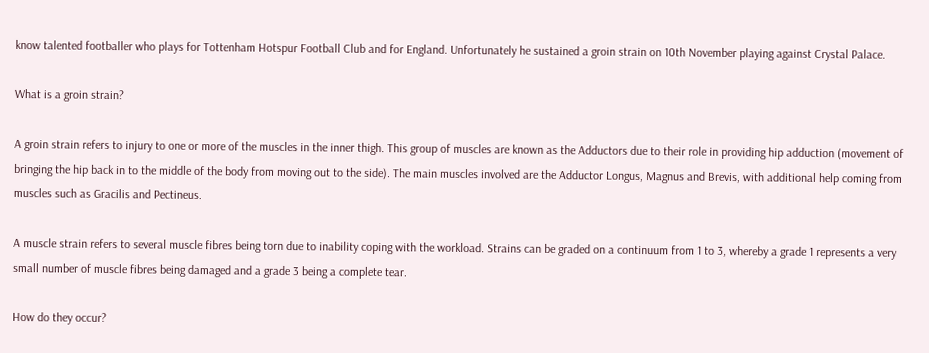know talented footballer who plays for Tottenham Hotspur Football Club and for England. Unfortunately he sustained a groin strain on 10th November playing against Crystal Palace.

What is a groin strain?

A groin strain refers to injury to one or more of the muscles in the inner thigh. This group of muscles are known as the Adductors due to their role in providing hip adduction (movement of bringing the hip back in to the middle of the body from moving out to the side). The main muscles involved are the Adductor Longus, Magnus and Brevis, with additional help coming from muscles such as Gracilis and Pectineus.

A muscle strain refers to several muscle fibres being torn due to inability coping with the workload. Strains can be graded on a continuum from 1 to 3, whereby a grade 1 represents a very small number of muscle fibres being damaged and a grade 3 being a complete tear.

How do they occur?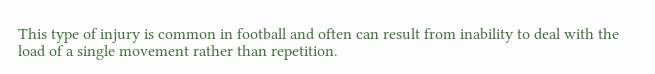This type of injury is common in football and often can result from inability to deal with the load of a single movement rather than repetition.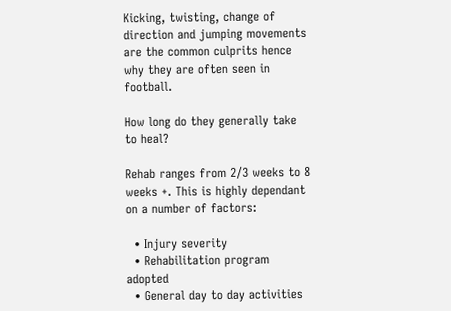Kicking, twisting, change of direction and jumping movements are the common culprits hence why they are often seen in football.

How long do they generally take to heal?

Rehab ranges from 2/3 weeks to 8 weeks +. This is highly dependant on a number of factors:

  • Injury severity
  • Rehabilitation program adopted
  • General day to day activities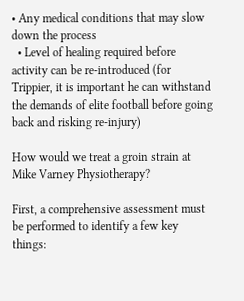• Any medical conditions that may slow down the process
  • Level of healing required before activity can be re-introduced (for Trippier, it is important he can withstand the demands of elite football before going back and risking re-injury)

How would we treat a groin strain at Mike Varney Physiotherapy?

First, a comprehensive assessment must be performed to identify a few key things: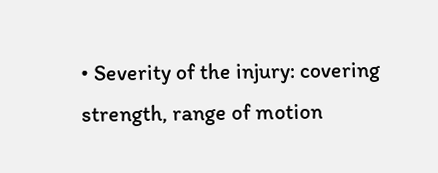• Severity of the injury: covering strength, range of motion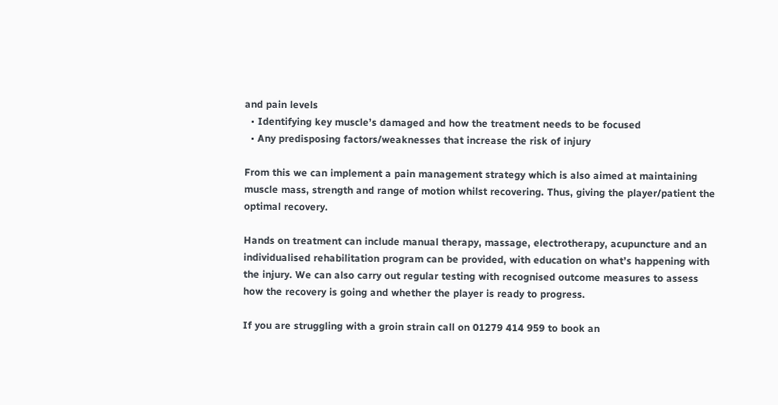and pain levels
  • Identifying key muscle’s damaged and how the treatment needs to be focused
  • Any predisposing factors/weaknesses that increase the risk of injury

From this we can implement a pain management strategy which is also aimed at maintaining muscle mass, strength and range of motion whilst recovering. Thus, giving the player/patient the optimal recovery.

Hands on treatment can include manual therapy, massage, electrotherapy, acupuncture and an individualised rehabilitation program can be provided, with education on what’s happening with the injury. We can also carry out regular testing with recognised outcome measures to assess how the recovery is going and whether the player is ready to progress.

If you are struggling with a groin strain call on 01279 414 959 to book an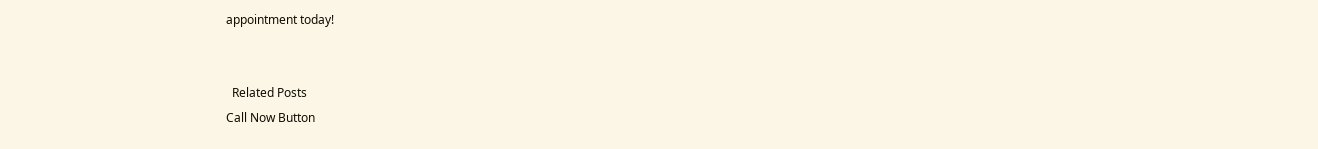appointment today!


  Related Posts
Call Now Button